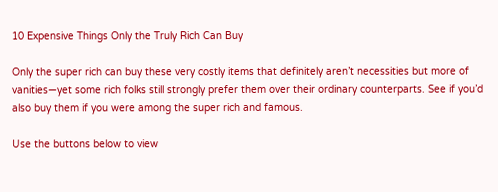10 Expensive Things Only the Truly Rich Can Buy

Only the super rich can buy these very costly items that definitely aren’t necessities but more of vanities—yet some rich folks still strongly prefer them over their ordinary counterparts. See if you’d also buy them if you were among the super rich and famous.

Use the buttons below to view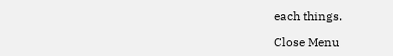each things.

Close Menu